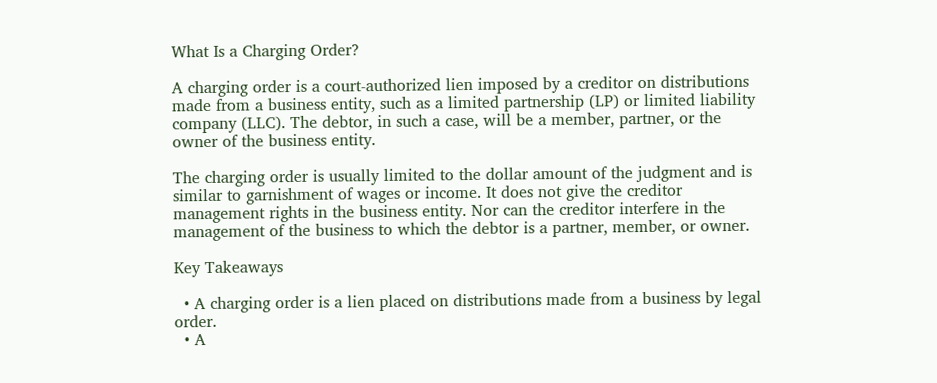What Is a Charging Order?

A charging order is a court-authorized lien imposed by a creditor on distributions made from a business entity, such as a limited partnership (LP) or limited liability company (LLC). The debtor, in such a case, will be a member, partner, or the owner of the business entity.

The charging order is usually limited to the dollar amount of the judgment and is similar to garnishment of wages or income. It does not give the creditor management rights in the business entity. Nor can the creditor interfere in the management of the business to which the debtor is a partner, member, or owner.

Key Takeaways

  • A charging order is a lien placed on distributions made from a business by legal order.
  • A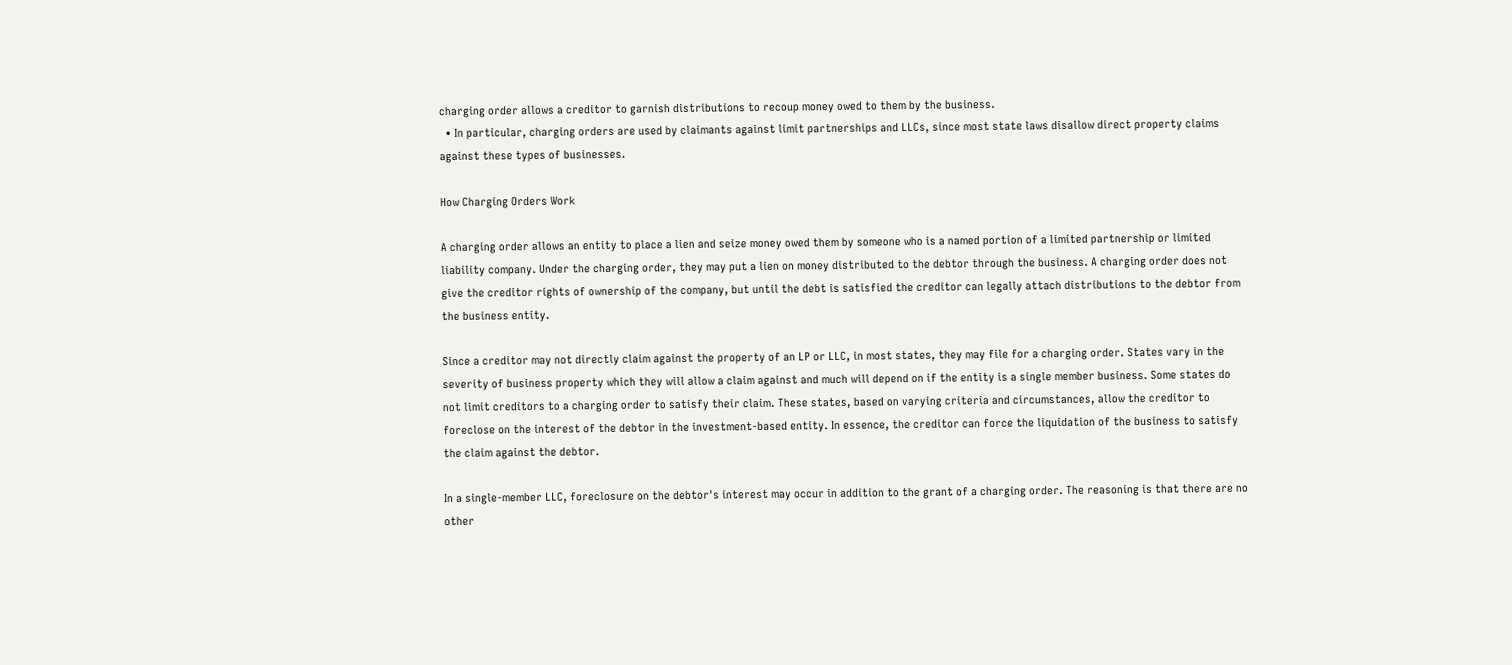charging order allows a creditor to garnish distributions to recoup money owed to them by the business.
  • In particular, charging orders are used by claimants against limit partnerships and LLCs, since most state laws disallow direct property claims against these types of businesses.

How Charging Orders Work

A charging order allows an entity to place a lien and seize money owed them by someone who is a named portion of a limited partnership or limited liability company. Under the charging order, they may put a lien on money distributed to the debtor through the business. A charging order does not give the creditor rights of ownership of the company, but until the debt is satisfied the creditor can legally attach distributions to the debtor from the business entity.

Since a creditor may not directly claim against the property of an LP or LLC, in most states, they may file for a charging order. States vary in the severity of business property which they will allow a claim against and much will depend on if the entity is a single member business. Some states do not limit creditors to a charging order to satisfy their claim. These states, based on varying criteria and circumstances, allow the creditor to foreclose on the interest of the debtor in the investment-based entity. In essence, the creditor can force the liquidation of the business to satisfy the claim against the debtor.

In a single-member LLC, foreclosure on the debtor's interest may occur in addition to the grant of a charging order. The reasoning is that there are no other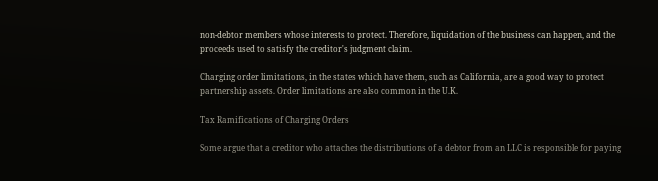non-debtor members whose interests to protect. Therefore, liquidation of the business can happen, and the proceeds used to satisfy the creditor's judgment claim.

Charging order limitations, in the states which have them, such as California, are a good way to protect partnership assets. Order limitations are also common in the U.K.

Tax Ramifications of Charging Orders

Some argue that a creditor who attaches the distributions of a debtor from an LLC is responsible for paying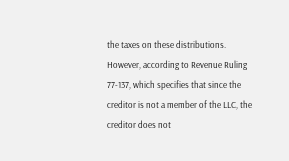the taxes on these distributions. However, according to Revenue Ruling 77-137, which specifies that since the creditor is not a member of the LLC, the creditor does not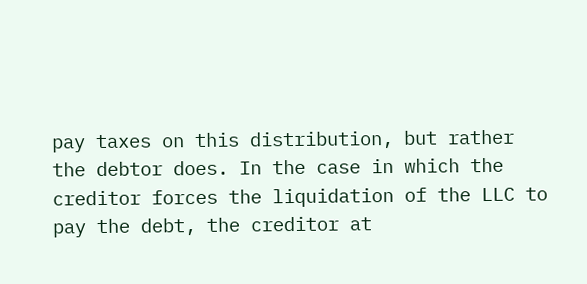pay taxes on this distribution, but rather the debtor does. In the case in which the creditor forces the liquidation of the LLC to pay the debt, the creditor at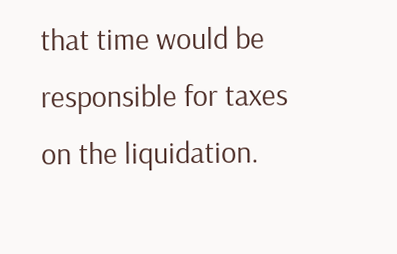that time would be responsible for taxes on the liquidation.